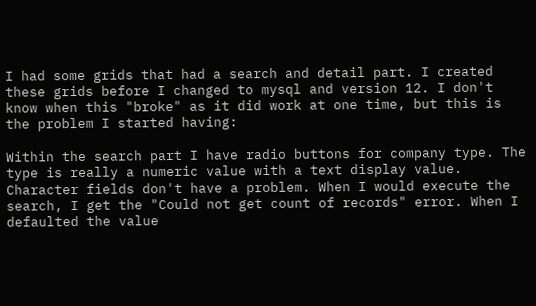I had some grids that had a search and detail part. I created these grids before I changed to mysql and version 12. I don't know when this "broke" as it did work at one time, but this is the problem I started having:

Within the search part I have radio buttons for company type. The type is really a numeric value with a text display value. Character fields don't have a problem. When I would execute the search, I get the "Could not get count of records" error. When I defaulted the value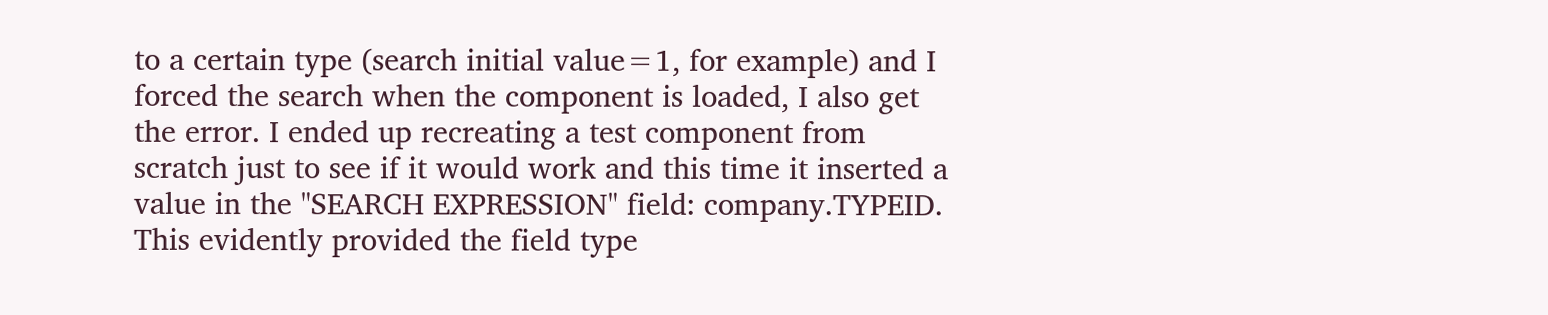to a certain type (search initial value=1, for example) and I forced the search when the component is loaded, I also get the error. I ended up recreating a test component from scratch just to see if it would work and this time it inserted a value in the "SEARCH EXPRESSION" field: company.TYPEID. This evidently provided the field type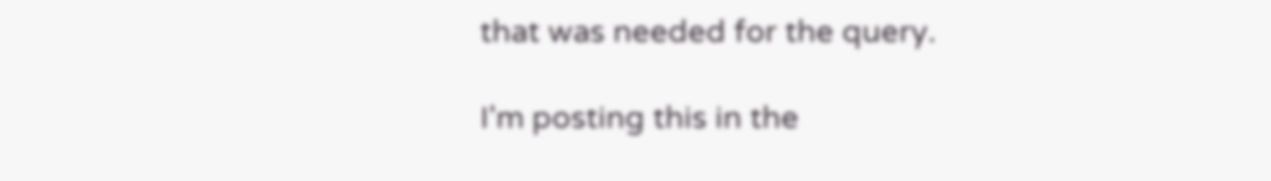that was needed for the query.

I'm posting this in the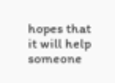hopes that it will help someone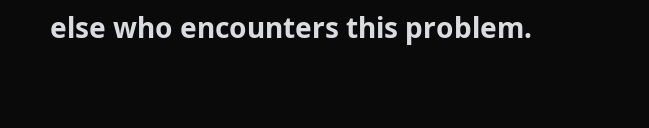else who encounters this problem.